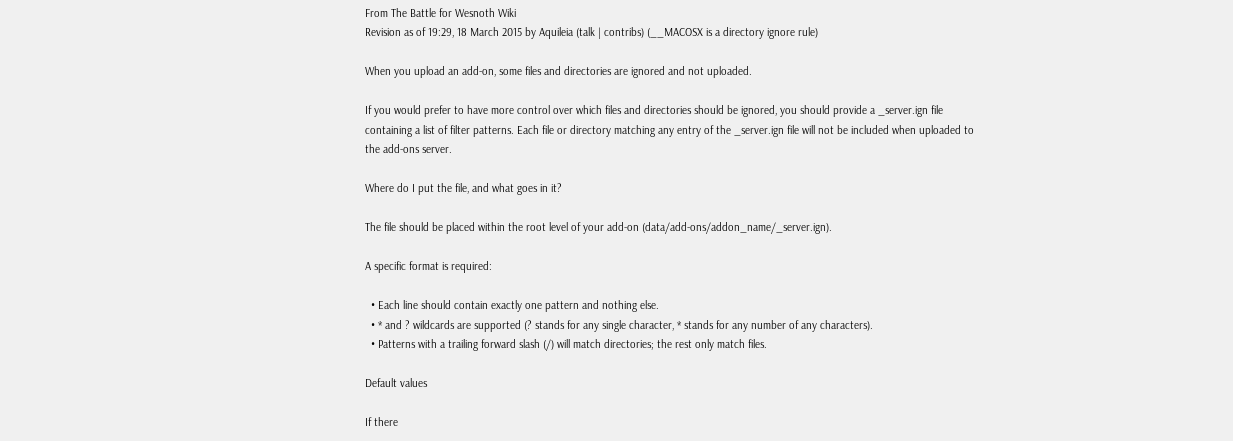From The Battle for Wesnoth Wiki
Revision as of 19:29, 18 March 2015 by Aquileia (talk | contribs) (__MACOSX is a directory ignore rule)

When you upload an add-on, some files and directories are ignored and not uploaded.

If you would prefer to have more control over which files and directories should be ignored, you should provide a _server.ign file containing a list of filter patterns. Each file or directory matching any entry of the _server.ign file will not be included when uploaded to the add-ons server.

Where do I put the file, and what goes in it?

The file should be placed within the root level of your add-on (data/add-ons/addon_name/_server.ign).

A specific format is required:

  • Each line should contain exactly one pattern and nothing else.
  • * and ? wildcards are supported (? stands for any single character, * stands for any number of any characters).
  • Patterns with a trailing forward slash (/) will match directories; the rest only match files.

Default values

If there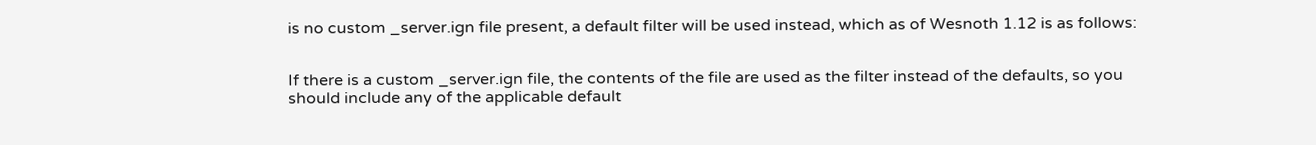is no custom _server.ign file present, a default filter will be used instead, which as of Wesnoth 1.12 is as follows:


If there is a custom _server.ign file, the contents of the file are used as the filter instead of the defaults, so you should include any of the applicable default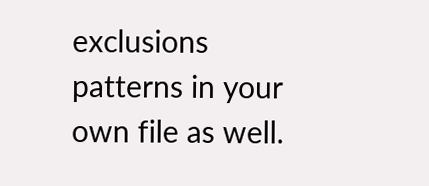exclusions patterns in your own file as well.